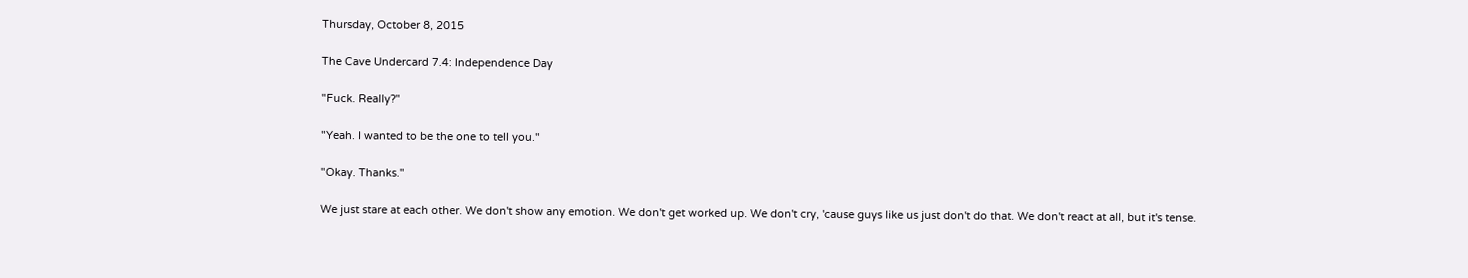Thursday, October 8, 2015

The Cave Undercard 7.4: Independence Day

"Fuck. Really?"

"Yeah. I wanted to be the one to tell you."

"Okay. Thanks."

We just stare at each other. We don't show any emotion. We don't get worked up. We don't cry, 'cause guys like us just don't do that. We don't react at all, but it's tense.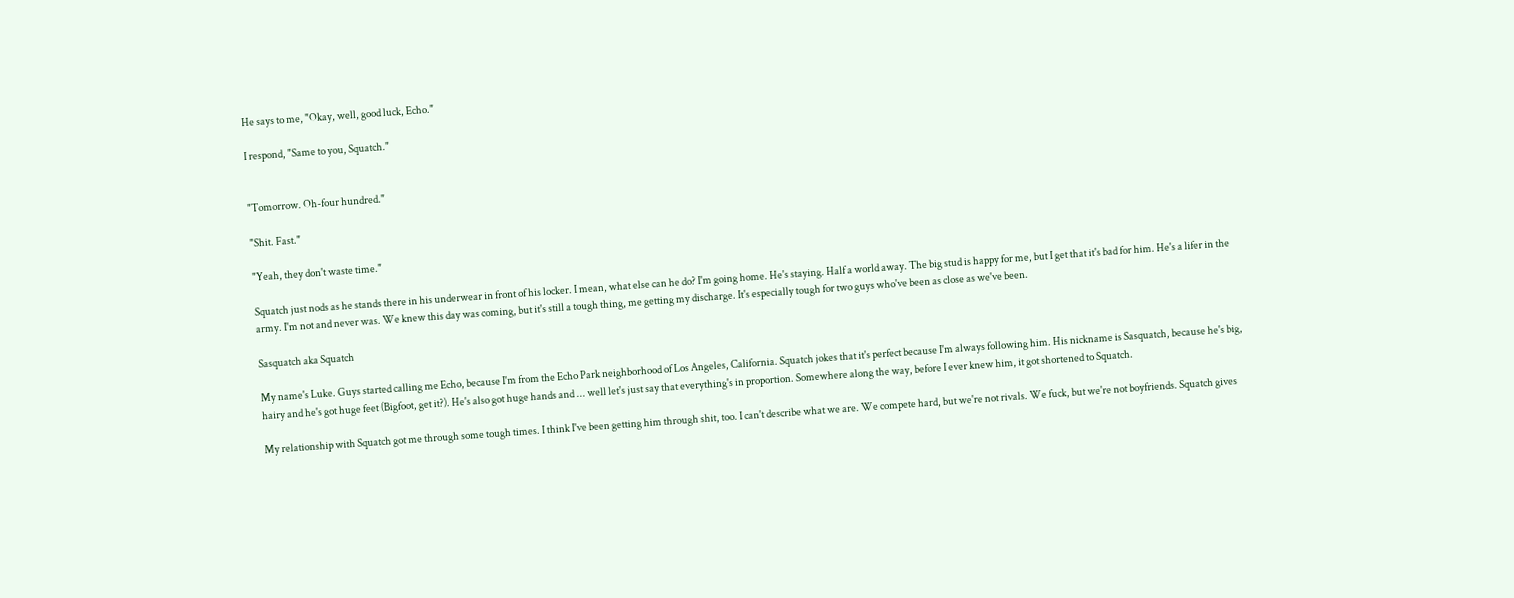He says to me, "Okay, well, good luck, Echo."

I respond, "Same to you, Squatch."


"Tomorrow. Oh-four hundred."

"Shit. Fast."

"Yeah, they don't waste time."

Squatch just nods as he stands there in his underwear in front of his locker. I mean, what else can he do? I'm going home. He's staying. Half a world away. The big stud is happy for me, but I get that it's bad for him. He's a lifer in the army. I'm not and never was. We knew this day was coming, but it's still a tough thing, me getting my discharge. It's especially tough for two guys who've been as close as we've been.

Sasquatch aka Squatch

My name's Luke. Guys started calling me Echo, because I'm from the Echo Park neighborhood of Los Angeles, California. Squatch jokes that it's perfect because I'm always following him. His nickname is Sasquatch, because he's big, hairy and he's got huge feet (Bigfoot, get it?). He's also got huge hands and ... well let's just say that everything's in proportion. Somewhere along the way, before I ever knew him, it got shortened to Squatch.

My relationship with Squatch got me through some tough times. I think I've been getting him through shit, too. I can't describe what we are. We compete hard, but we're not rivals. We fuck, but we're not boyfriends. Squatch gives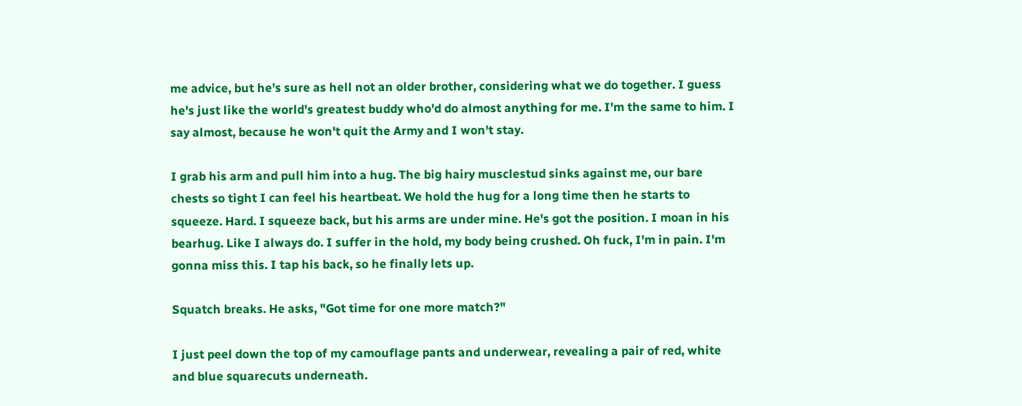me advice, but he's sure as hell not an older brother, considering what we do together. I guess he's just like the world's greatest buddy who'd do almost anything for me. I'm the same to him. I say almost, because he won't quit the Army and I won't stay.

I grab his arm and pull him into a hug. The big hairy musclestud sinks against me, our bare chests so tight I can feel his heartbeat. We hold the hug for a long time then he starts to squeeze. Hard. I squeeze back, but his arms are under mine. He's got the position. I moan in his bearhug. Like I always do. I suffer in the hold, my body being crushed. Oh fuck, I'm in pain. I'm gonna miss this. I tap his back, so he finally lets up.

Squatch breaks. He asks, "Got time for one more match?"

I just peel down the top of my camouflage pants and underwear, revealing a pair of red, white and blue squarecuts underneath.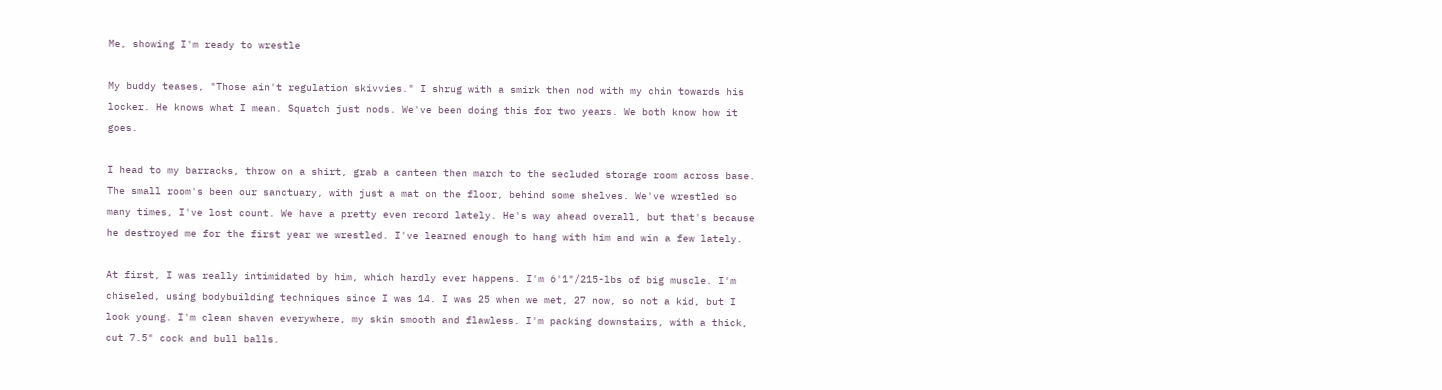Me, showing I'm ready to wrestle

My buddy teases, "Those ain't regulation skivvies." I shrug with a smirk then nod with my chin towards his locker. He knows what I mean. Squatch just nods. We've been doing this for two years. We both know how it goes.

I head to my barracks, throw on a shirt, grab a canteen then march to the secluded storage room across base. The small room's been our sanctuary, with just a mat on the floor, behind some shelves. We've wrestled so many times, I've lost count. We have a pretty even record lately. He's way ahead overall, but that's because he destroyed me for the first year we wrestled. I've learned enough to hang with him and win a few lately.

At first, I was really intimidated by him, which hardly ever happens. I'm 6'1"/215-lbs of big muscle. I'm chiseled, using bodybuilding techniques since I was 14. I was 25 when we met, 27 now, so not a kid, but I look young. I'm clean shaven everywhere, my skin smooth and flawless. I'm packing downstairs, with a thick, cut 7.5" cock and bull balls.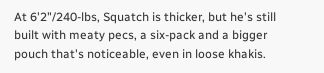At 6'2"/240-lbs, Squatch is thicker, but he's still built with meaty pecs, a six-pack and a bigger pouch that's noticeable, even in loose khakis.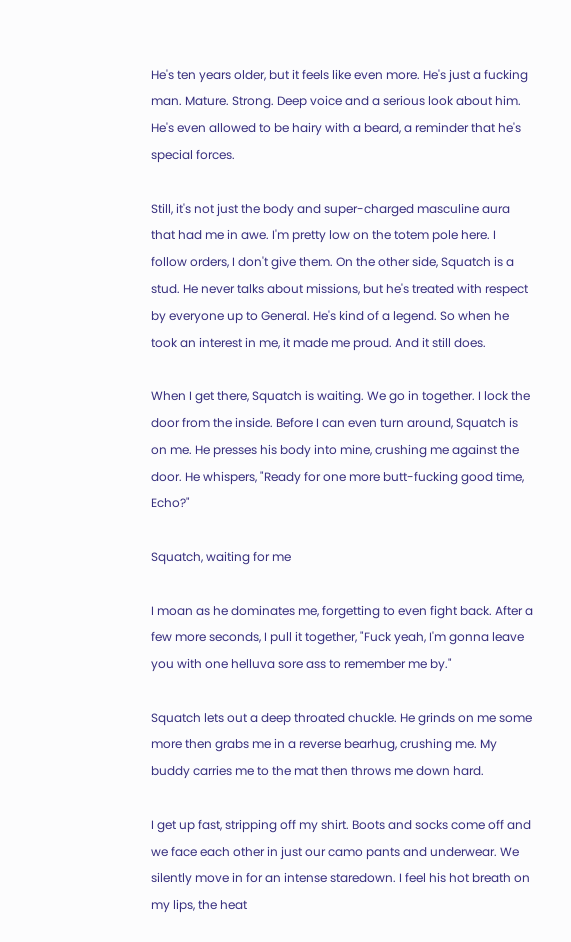He's ten years older, but it feels like even more. He's just a fucking man. Mature. Strong. Deep voice and a serious look about him. He's even allowed to be hairy with a beard, a reminder that he's special forces.

Still, it's not just the body and super-charged masculine aura that had me in awe. I'm pretty low on the totem pole here. I follow orders, I don't give them. On the other side, Squatch is a stud. He never talks about missions, but he's treated with respect by everyone up to General. He's kind of a legend. So when he took an interest in me, it made me proud. And it still does.

When I get there, Squatch is waiting. We go in together. I lock the door from the inside. Before I can even turn around, Squatch is on me. He presses his body into mine, crushing me against the door. He whispers, "Ready for one more butt-fucking good time, Echo?"

Squatch, waiting for me

I moan as he dominates me, forgetting to even fight back. After a few more seconds, I pull it together, "Fuck yeah, I'm gonna leave you with one helluva sore ass to remember me by."

Squatch lets out a deep throated chuckle. He grinds on me some more then grabs me in a reverse bearhug, crushing me. My buddy carries me to the mat then throws me down hard.

I get up fast, stripping off my shirt. Boots and socks come off and we face each other in just our camo pants and underwear. We silently move in for an intense staredown. I feel his hot breath on my lips, the heat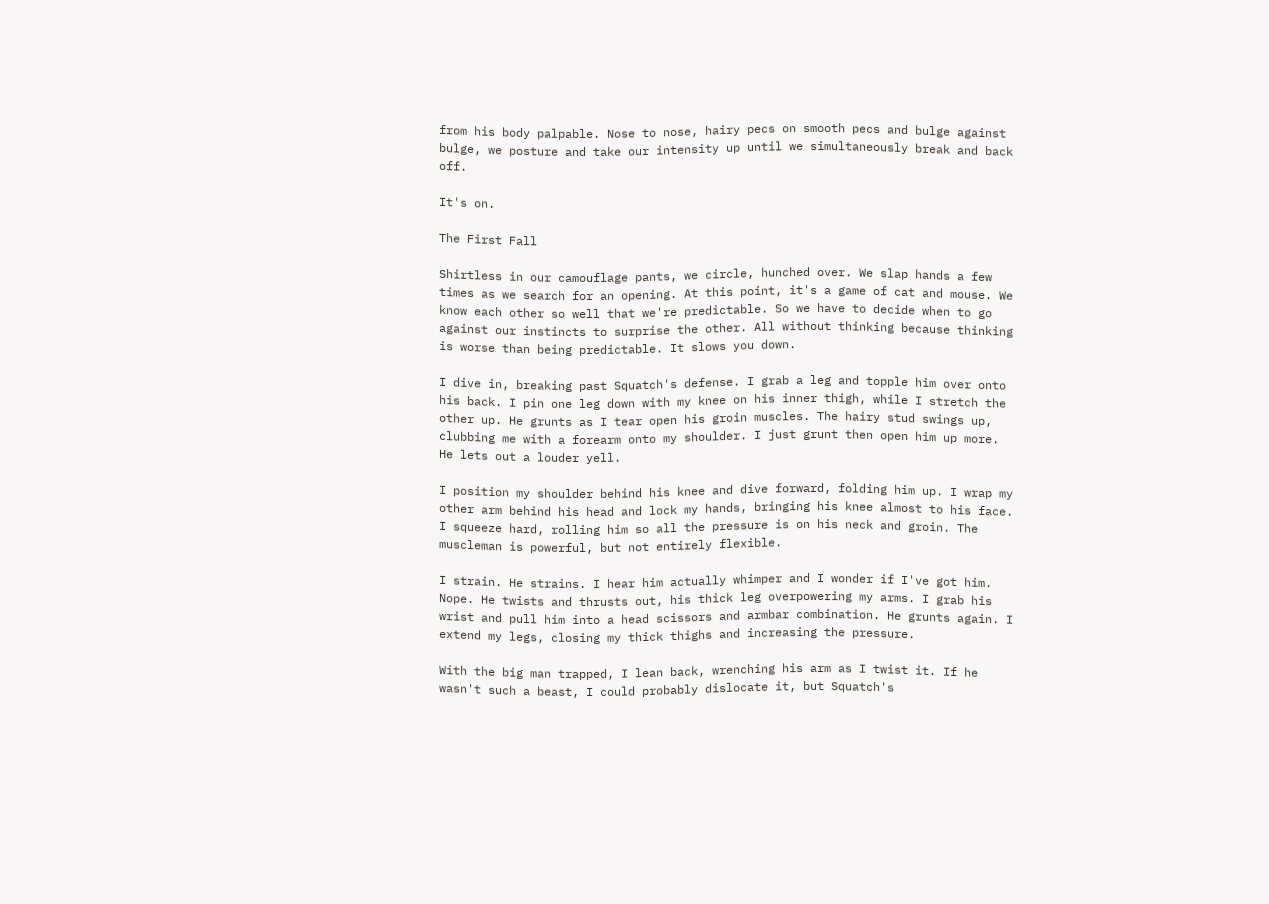from his body palpable. Nose to nose, hairy pecs on smooth pecs and bulge against bulge, we posture and take our intensity up until we simultaneously break and back off.

It's on.

The First Fall

Shirtless in our camouflage pants, we circle, hunched over. We slap hands a few times as we search for an opening. At this point, it's a game of cat and mouse. We know each other so well that we're predictable. So we have to decide when to go against our instincts to surprise the other. All without thinking because thinking is worse than being predictable. It slows you down.

I dive in, breaking past Squatch's defense. I grab a leg and topple him over onto his back. I pin one leg down with my knee on his inner thigh, while I stretch the other up. He grunts as I tear open his groin muscles. The hairy stud swings up, clubbing me with a forearm onto my shoulder. I just grunt then open him up more. He lets out a louder yell.

I position my shoulder behind his knee and dive forward, folding him up. I wrap my other arm behind his head and lock my hands, bringing his knee almost to his face. I squeeze hard, rolling him so all the pressure is on his neck and groin. The muscleman is powerful, but not entirely flexible.

I strain. He strains. I hear him actually whimper and I wonder if I've got him. Nope. He twists and thrusts out, his thick leg overpowering my arms. I grab his wrist and pull him into a head scissors and armbar combination. He grunts again. I extend my legs, closing my thick thighs and increasing the pressure.

With the big man trapped, I lean back, wrenching his arm as I twist it. If he wasn't such a beast, I could probably dislocate it, but Squatch's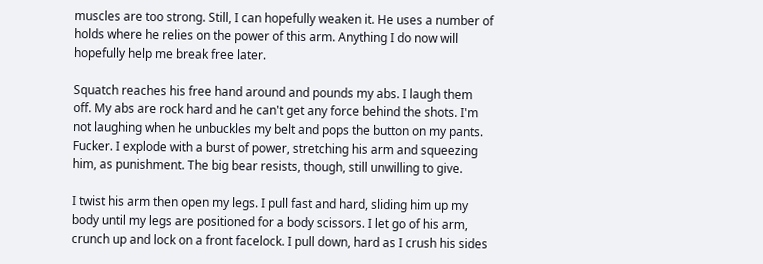muscles are too strong. Still, I can hopefully weaken it. He uses a number of holds where he relies on the power of this arm. Anything I do now will hopefully help me break free later.

Squatch reaches his free hand around and pounds my abs. I laugh them off. My abs are rock hard and he can't get any force behind the shots. I'm not laughing when he unbuckles my belt and pops the button on my pants. Fucker. I explode with a burst of power, stretching his arm and squeezing him, as punishment. The big bear resists, though, still unwilling to give.

I twist his arm then open my legs. I pull fast and hard, sliding him up my body until my legs are positioned for a body scissors. I let go of his arm, crunch up and lock on a front facelock. I pull down, hard as I crush his sides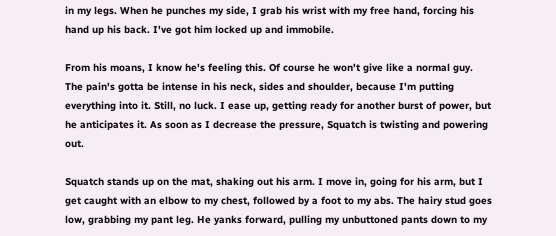in my legs. When he punches my side, I grab his wrist with my free hand, forcing his hand up his back. I've got him locked up and immobile.

From his moans, I know he's feeling this. Of course he won't give like a normal guy. The pain's gotta be intense in his neck, sides and shoulder, because I'm putting everything into it. Still, no luck. I ease up, getting ready for another burst of power, but he anticipates it. As soon as I decrease the pressure, Squatch is twisting and powering out.

Squatch stands up on the mat, shaking out his arm. I move in, going for his arm, but I get caught with an elbow to my chest, followed by a foot to my abs. The hairy stud goes low, grabbing my pant leg. He yanks forward, pulling my unbuttoned pants down to my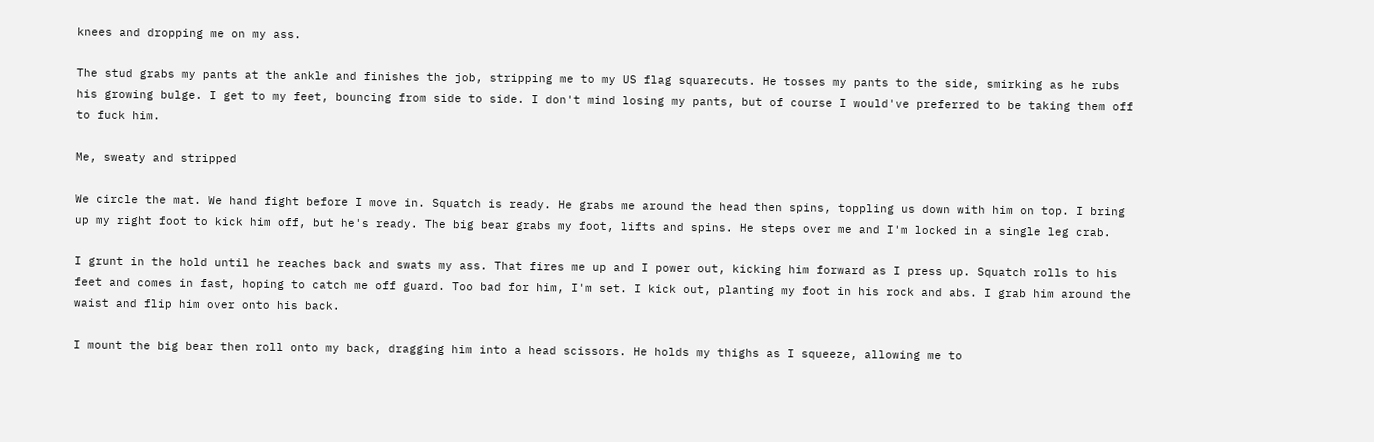knees and dropping me on my ass.

The stud grabs my pants at the ankle and finishes the job, stripping me to my US flag squarecuts. He tosses my pants to the side, smirking as he rubs his growing bulge. I get to my feet, bouncing from side to side. I don't mind losing my pants, but of course I would've preferred to be taking them off to fuck him.

Me, sweaty and stripped

We circle the mat. We hand fight before I move in. Squatch is ready. He grabs me around the head then spins, toppling us down with him on top. I bring up my right foot to kick him off, but he's ready. The big bear grabs my foot, lifts and spins. He steps over me and I'm locked in a single leg crab.

I grunt in the hold until he reaches back and swats my ass. That fires me up and I power out, kicking him forward as I press up. Squatch rolls to his feet and comes in fast, hoping to catch me off guard. Too bad for him, I'm set. I kick out, planting my foot in his rock and abs. I grab him around the waist and flip him over onto his back.

I mount the big bear then roll onto my back, dragging him into a head scissors. He holds my thighs as I squeeze, allowing me to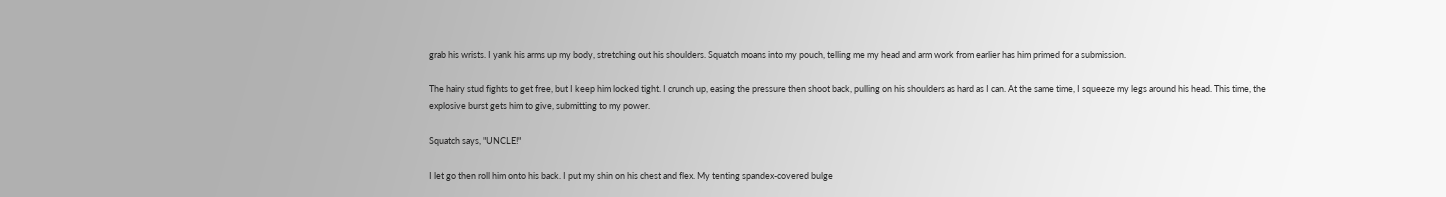grab his wrists. I yank his arms up my body, stretching out his shoulders. Squatch moans into my pouch, telling me my head and arm work from earlier has him primed for a submission.

The hairy stud fights to get free, but I keep him locked tight. I crunch up, easing the pressure then shoot back, pulling on his shoulders as hard as I can. At the same time, I squeeze my legs around his head. This time, the explosive burst gets him to give, submitting to my power.

Squatch says, "UNCLE!"

I let go then roll him onto his back. I put my shin on his chest and flex. My tenting spandex-covered bulge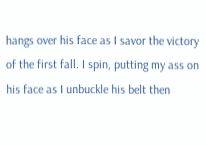hangs over his face as I savor the victory of the first fall. I spin, putting my ass on his face as I unbuckle his belt then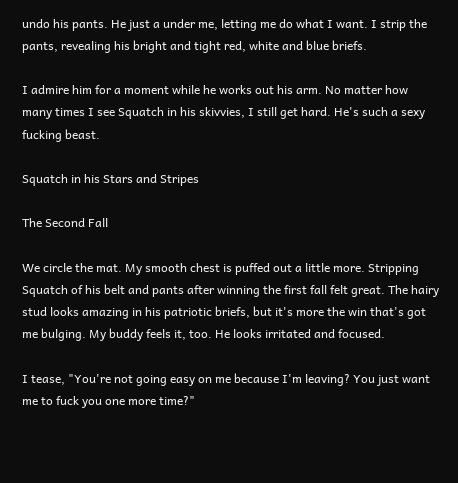undo his pants. He just a under me, letting me do what I want. I strip the pants, revealing his bright and tight red, white and blue briefs.

I admire him for a moment while he works out his arm. No matter how many times I see Squatch in his skivvies, I still get hard. He's such a sexy fucking beast.

Squatch in his Stars and Stripes

The Second Fall

We circle the mat. My smooth chest is puffed out a little more. Stripping Squatch of his belt and pants after winning the first fall felt great. The hairy stud looks amazing in his patriotic briefs, but it's more the win that's got me bulging. My buddy feels it, too. He looks irritated and focused.

I tease, "You're not going easy on me because I'm leaving? You just want me to fuck you one more time?"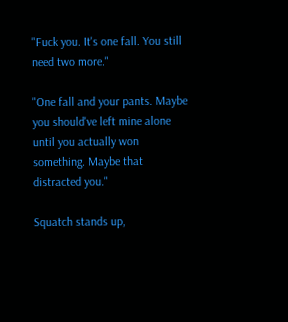"Fuck you. It's one fall. You still need two more."

"One fall and your pants. Maybe you should've left mine alone until you actually won something. Maybe that distracted you."

Squatch stands up,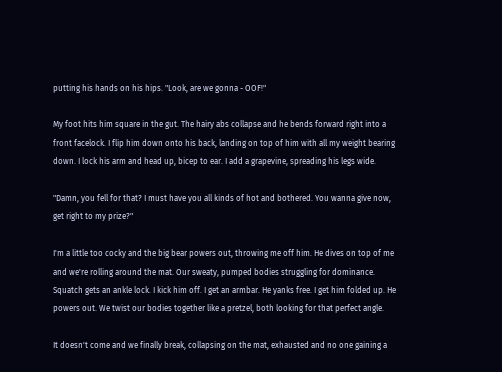putting his hands on his hips. "Look, are we gonna - OOF!"

My foot hits him square in the gut. The hairy abs collapse and he bends forward right into a front facelock. I flip him down onto his back, landing on top of him with all my weight bearing down. I lock his arm and head up, bicep to ear. I add a grapevine, spreading his legs wide.

"Damn, you fell for that? I must have you all kinds of hot and bothered. You wanna give now, get right to my prize?"

I'm a little too cocky and the big bear powers out, throwing me off him. He dives on top of me and we're rolling around the mat. Our sweaty, pumped bodies struggling for dominance. Squatch gets an ankle lock. I kick him off. I get an armbar. He yanks free. I get him folded up. He powers out. We twist our bodies together like a pretzel, both looking for that perfect angle.

It doesn't come and we finally break, collapsing on the mat, exhausted and no one gaining a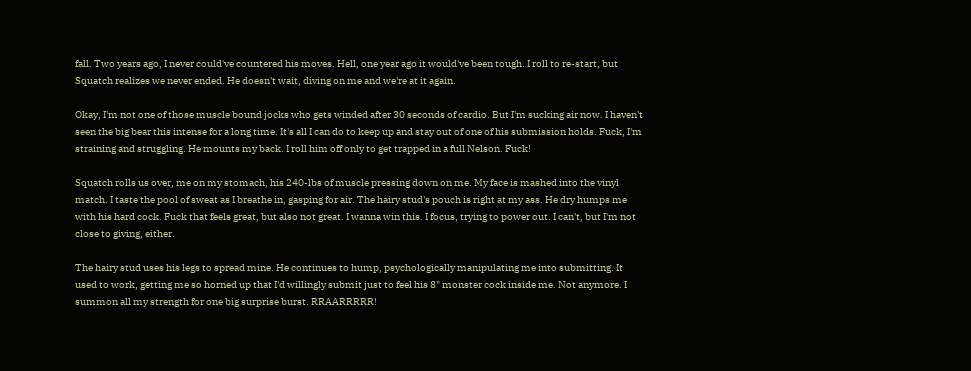fall. Two years ago, I never could've countered his moves. Hell, one year ago it would've been tough. I roll to re-start, but Squatch realizes we never ended. He doesn't wait, diving on me and we're at it again.

Okay, I'm not one of those muscle bound jocks who gets winded after 30 seconds of cardio. But I'm sucking air now. I haven't seen the big bear this intense for a long time. It's all I can do to keep up and stay out of one of his submission holds. Fuck, I'm straining and struggling. He mounts my back. I roll him off only to get trapped in a full Nelson. Fuck!

Squatch rolls us over, me on my stomach, his 240-lbs of muscle pressing down on me. My face is mashed into the vinyl match. I taste the pool of sweat as I breathe in, gasping for air. The hairy stud's pouch is right at my ass. He dry humps me with his hard cock. Fuck that feels great, but also not great. I wanna win this. I focus, trying to power out. I can't, but I'm not close to giving, either.

The hairy stud uses his legs to spread mine. He continues to hump, psychologically manipulating me into submitting. It used to work, getting me so horned up that I'd willingly submit just to feel his 8" monster cock inside me. Not anymore. I summon all my strength for one big surprise burst. RRAARRRRR!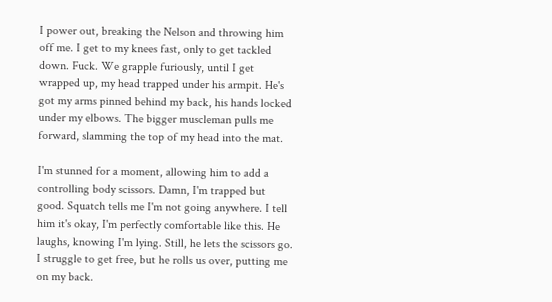I power out, breaking the Nelson and throwing him off me. I get to my knees fast, only to get tackled down. Fuck. We grapple furiously, until I get wrapped up, my head trapped under his armpit. He's got my arms pinned behind my back, his hands locked under my elbows. The bigger muscleman pulls me forward, slamming the top of my head into the mat.

I'm stunned for a moment, allowing him to add a controlling body scissors. Damn, I'm trapped but good. Squatch tells me I'm not going anywhere. I tell him it's okay, I'm perfectly comfortable like this. He laughs, knowing I'm lying. Still, he lets the scissors go. I struggle to get free, but he rolls us over, putting me on my back.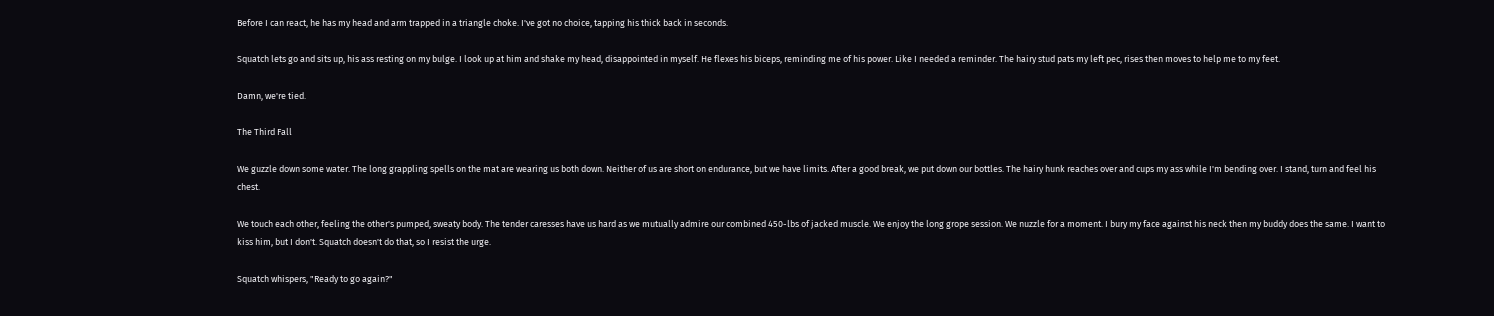Before I can react, he has my head and arm trapped in a triangle choke. I've got no choice, tapping his thick back in seconds.

Squatch lets go and sits up, his ass resting on my bulge. I look up at him and shake my head, disappointed in myself. He flexes his biceps, reminding me of his power. Like I needed a reminder. The hairy stud pats my left pec, rises then moves to help me to my feet.

Damn, we're tied.

The Third Fall

We guzzle down some water. The long grappling spells on the mat are wearing us both down. Neither of us are short on endurance, but we have limits. After a good break, we put down our bottles. The hairy hunk reaches over and cups my ass while I'm bending over. I stand, turn and feel his chest.

We touch each other, feeling the other's pumped, sweaty body. The tender caresses have us hard as we mutually admire our combined 450-lbs of jacked muscle. We enjoy the long grope session. We nuzzle for a moment. I bury my face against his neck then my buddy does the same. I want to kiss him, but I don't. Squatch doesn't do that, so I resist the urge.

Squatch whispers, "Ready to go again?"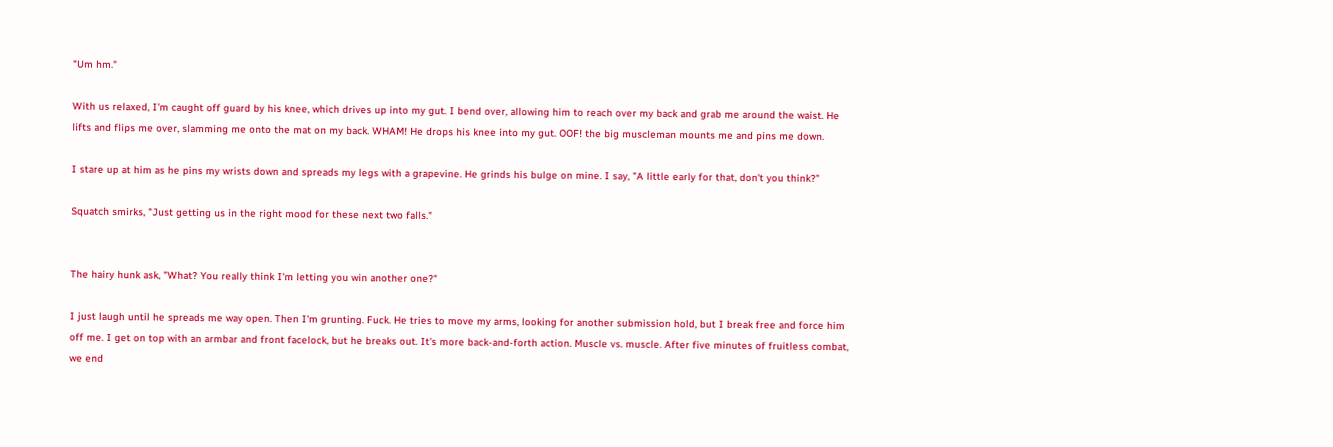"Um hm."

With us relaxed, I'm caught off guard by his knee, which drives up into my gut. I bend over, allowing him to reach over my back and grab me around the waist. He lifts and flips me over, slamming me onto the mat on my back. WHAM! He drops his knee into my gut. OOF! the big muscleman mounts me and pins me down.

I stare up at him as he pins my wrists down and spreads my legs with a grapevine. He grinds his bulge on mine. I say, "A little early for that, don't you think?"

Squatch smirks, "Just getting us in the right mood for these next two falls."


The hairy hunk ask, "What? You really think I'm letting you win another one?"

I just laugh until he spreads me way open. Then I'm grunting. Fuck. He tries to move my arms, looking for another submission hold, but I break free and force him off me. I get on top with an armbar and front facelock, but he breaks out. It's more back-and-forth action. Muscle vs. muscle. After five minutes of fruitless combat, we end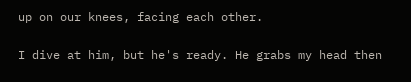up on our knees, facing each other.

I dive at him, but he's ready. He grabs my head then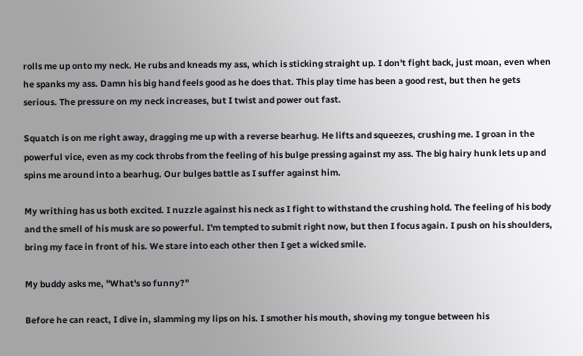rolls me up onto my neck. He rubs and kneads my ass, which is sticking straight up. I don't fight back, just moan, even when he spanks my ass. Damn his big hand feels good as he does that. This play time has been a good rest, but then he gets serious. The pressure on my neck increases, but I twist and power out fast.

Squatch is on me right away, dragging me up with a reverse bearhug. He lifts and squeezes, crushing me. I groan in the powerful vice, even as my cock throbs from the feeling of his bulge pressing against my ass. The big hairy hunk lets up and spins me around into a bearhug. Our bulges battle as I suffer against him.

My writhing has us both excited. I nuzzle against his neck as I fight to withstand the crushing hold. The feeling of his body and the smell of his musk are so powerful. I'm tempted to submit right now, but then I focus again. I push on his shoulders, bring my face in front of his. We stare into each other then I get a wicked smile.

My buddy asks me, "What's so funny?"

Before he can react, I dive in, slamming my lips on his. I smother his mouth, shoving my tongue between his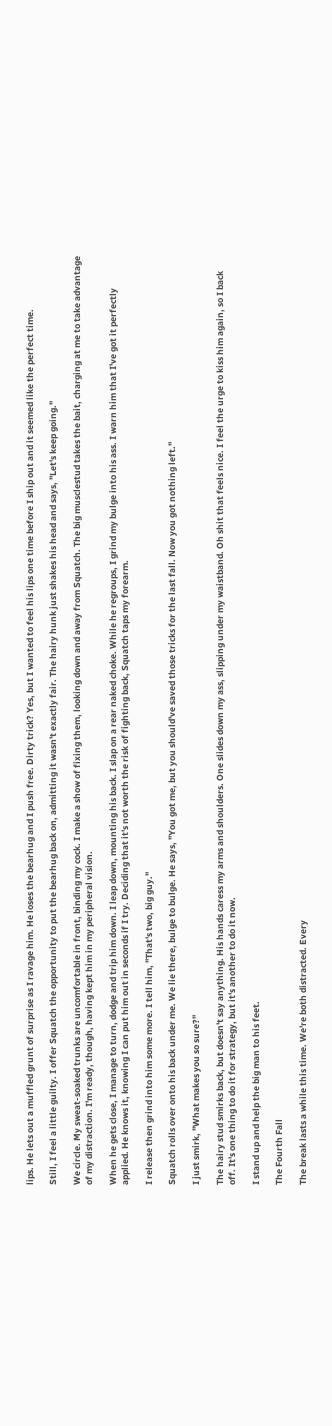lips. He lets out a muffled grunt of surprise as I ravage him. He loses the bearhug and I push free. Dirty trick? Yes, but I wanted to feel his lips one time before I ship out and it seemed like the perfect time.

Still, I feel a little guilty. I offer Squatch the opportunity to put the bearhug back on, admitting it wasn't exactly fair. The hairy hunk just shakes his head and says, "Let's keep going."

We circle. My sweat-soaked trunks are uncomfortable in front, binding my cock. I make a show of fixing them, looking down and away from Squatch. The big musclestud takes the bait, charging at me to take advantage of my distraction. I'm ready, though, having kept him in my peripheral vision.

When he gets close, I manage to turn, dodge and trip him down. I leap down, mounting his back. I slap on a rear naked choke. While he regroups, I grind my bulge into his ass. I warn him that I've got it perfectly applied. He knows it, knowing I can put him out in seconds if I try. Deciding that it's not worth the risk of fighting back, Squatch taps my forearm.

I release then grind into him some more. I tell him, "That's two, big guy."

Squatch rolls over onto his back under me. We lie there, bulge to bulge. He says, "You got me, but you should've saved those tricks for the last fall. Now you got nothing left."

I just smirk, "What makes you so sure?"

The hairy stud smirks back, but doesn't say anything. His hands caress my arms and shoulders. One slides down my ass, slipping under my waistband. Oh shit that feels nice. I feel the urge to kiss him again, so I back off. It's one thing to do it for strategy, but it's another to do it now.

I stand up and help the big man to his feet.

The Fourth Fall

The break lasts a while this time. We're both distracted. Every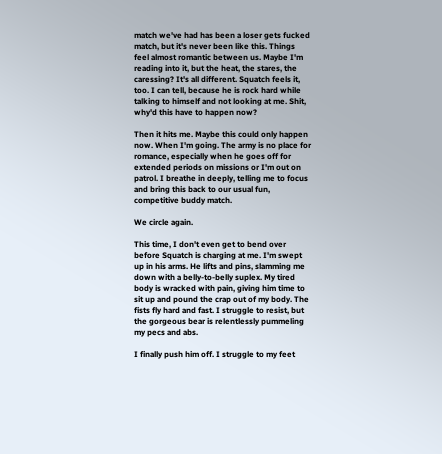match we've had has been a loser gets fucked match, but it's never been like this. Things feel almost romantic between us. Maybe I'm reading into it, but the heat, the stares, the caressing? It's all different. Squatch feels it, too. I can tell, because he is rock hard while talking to himself and not looking at me. Shit, why'd this have to happen now?

Then it hits me. Maybe this could only happen now. When I'm going. The army is no place for romance, especially when he goes off for extended periods on missions or I'm out on patrol. I breathe in deeply, telling me to focus and bring this back to our usual fun, competitive buddy match.

We circle again.

This time, I don't even get to bend over before Squatch is charging at me. I'm swept up in his arms. He lifts and pins, slamming me down with a belly-to-belly suplex. My tired body is wracked with pain, giving him time to sit up and pound the crap out of my body. The fists fly hard and fast. I struggle to resist, but the gorgeous bear is relentlessly pummeling my pecs and abs.

I finally push him off. I struggle to my feet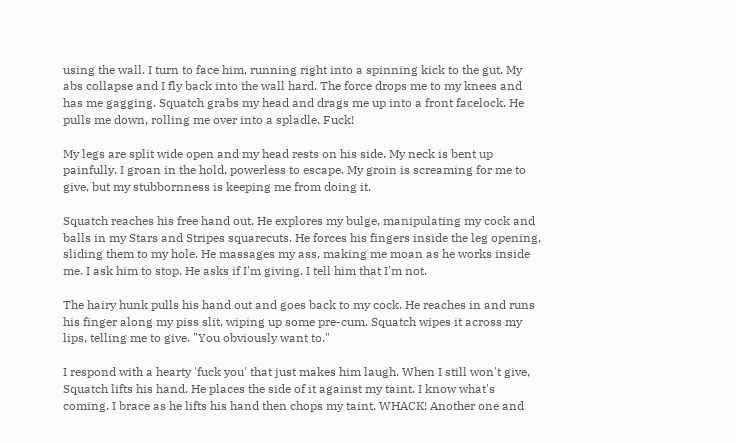using the wall. I turn to face him, running right into a spinning kick to the gut. My abs collapse and I fly back into the wall hard. The force drops me to my knees and has me gagging. Squatch grabs my head and drags me up into a front facelock. He pulls me down, rolling me over into a spladle. Fuck!

My legs are split wide open and my head rests on his side. My neck is bent up painfully. I groan in the hold, powerless to escape. My groin is screaming for me to give, but my stubbornness is keeping me from doing it.

Squatch reaches his free hand out. He explores my bulge, manipulating my cock and balls in my Stars and Stripes squarecuts. He forces his fingers inside the leg opening, sliding them to my hole. He massages my ass, making me moan as he works inside me. I ask him to stop. He asks if I'm giving. I tell him that I'm not.

The hairy hunk pulls his hand out and goes back to my cock. He reaches in and runs his finger along my piss slit, wiping up some pre-cum. Squatch wipes it across my lips, telling me to give. "You obviously want to."

I respond with a hearty 'fuck you' that just makes him laugh. When I still won't give, Squatch lifts his hand. He places the side of it against my taint. I know what's coming. I brace as he lifts his hand then chops my taint. WHACK! Another one and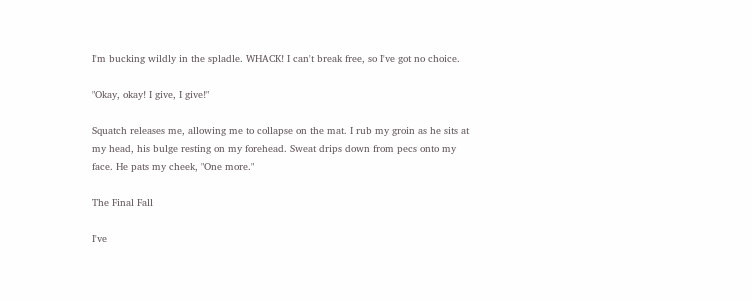I'm bucking wildly in the spladle. WHACK! I can't break free, so I've got no choice.

"Okay, okay! I give, I give!"

Squatch releases me, allowing me to collapse on the mat. I rub my groin as he sits at my head, his bulge resting on my forehead. Sweat drips down from pecs onto my face. He pats my cheek, "One more."

The Final Fall

I've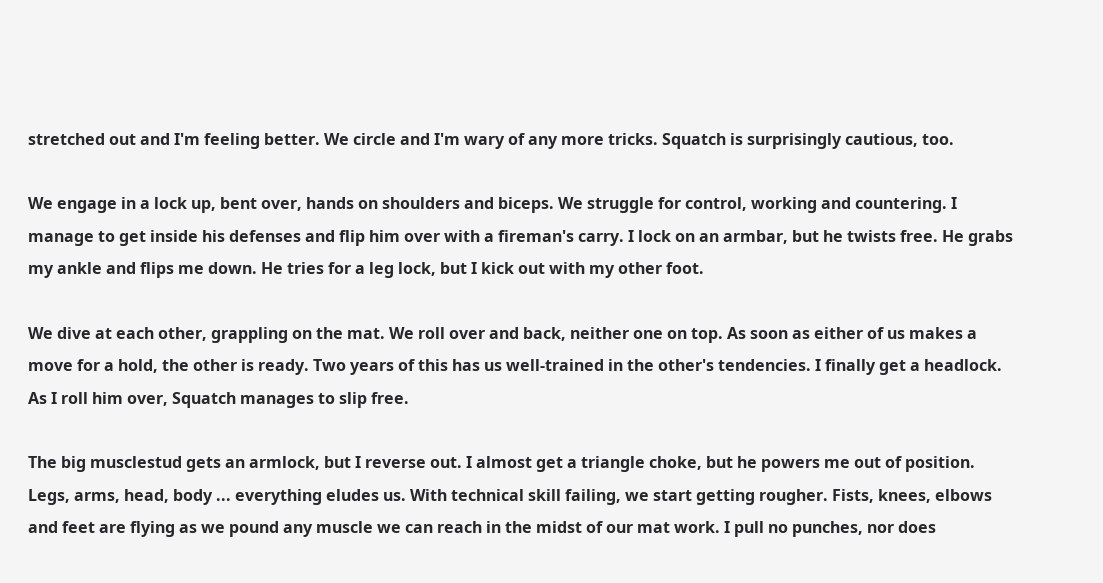stretched out and I'm feeling better. We circle and I'm wary of any more tricks. Squatch is surprisingly cautious, too.

We engage in a lock up, bent over, hands on shoulders and biceps. We struggle for control, working and countering. I manage to get inside his defenses and flip him over with a fireman's carry. I lock on an armbar, but he twists free. He grabs my ankle and flips me down. He tries for a leg lock, but I kick out with my other foot.

We dive at each other, grappling on the mat. We roll over and back, neither one on top. As soon as either of us makes a move for a hold, the other is ready. Two years of this has us well-trained in the other's tendencies. I finally get a headlock. As I roll him over, Squatch manages to slip free.

The big musclestud gets an armlock, but I reverse out. I almost get a triangle choke, but he powers me out of position. Legs, arms, head, body ... everything eludes us. With technical skill failing, we start getting rougher. Fists, knees, elbows and feet are flying as we pound any muscle we can reach in the midst of our mat work. I pull no punches, nor does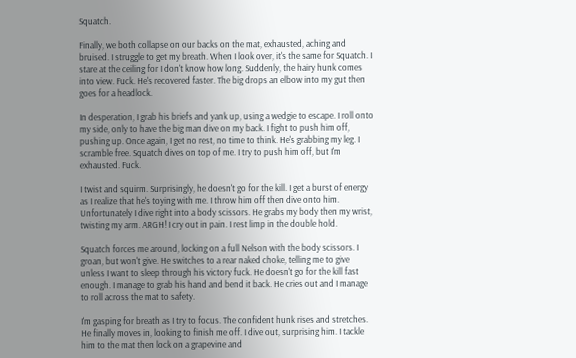Squatch.

Finally, we both collapse on our backs on the mat, exhausted, aching and bruised. I struggle to get my breath. When I look over, it's the same for Squatch. I stare at the ceiling for I don't know how long. Suddenly, the hairy hunk comes into view. Fuck. He's recovered faster. The big drops an elbow into my gut then goes for a headlock.

In desperation, I grab his briefs and yank up, using a wedgie to escape. I roll onto my side, only to have the big man dive on my back. I fight to push him off, pushing up. Once again, I get no rest, no time to think. He's grabbing my leg. I scramble free. Squatch dives on top of me. I try to push him off, but I'm exhausted. Fuck.

I twist and squirm. Surprisingly, he doesn't go for the kill. I get a burst of energy as I realize that he's toying with me. I throw him off then dive onto him. Unfortunately I dive right into a body scissors. He grabs my body then my wrist, twisting my arm. ARGH! I cry out in pain. I rest limp in the double hold.

Squatch forces me around, locking on a full Nelson with the body scissors. I groan, but won't give. He switches to a rear naked choke, telling me to give unless I want to sleep through his victory fuck. He doesn't go for the kill fast enough. I manage to grab his hand and bend it back. He cries out and I manage to roll across the mat to safety.

I'm gasping for breath as I try to focus. The confident hunk rises and stretches. He finally moves in, looking to finish me off. I dive out, surprising him. I tackle him to the mat then lock on a grapevine and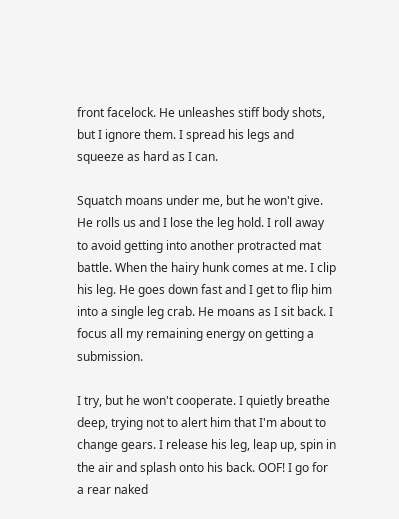front facelock. He unleashes stiff body shots, but I ignore them. I spread his legs and squeeze as hard as I can.

Squatch moans under me, but he won't give. He rolls us and I lose the leg hold. I roll away to avoid getting into another protracted mat battle. When the hairy hunk comes at me. I clip his leg. He goes down fast and I get to flip him into a single leg crab. He moans as I sit back. I focus all my remaining energy on getting a submission.

I try, but he won't cooperate. I quietly breathe deep, trying not to alert him that I'm about to change gears. I release his leg, leap up, spin in the air and splash onto his back. OOF! I go for a rear naked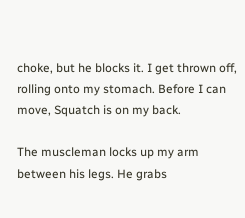choke, but he blocks it. I get thrown off, rolling onto my stomach. Before I can move, Squatch is on my back.

The muscleman locks up my arm between his legs. He grabs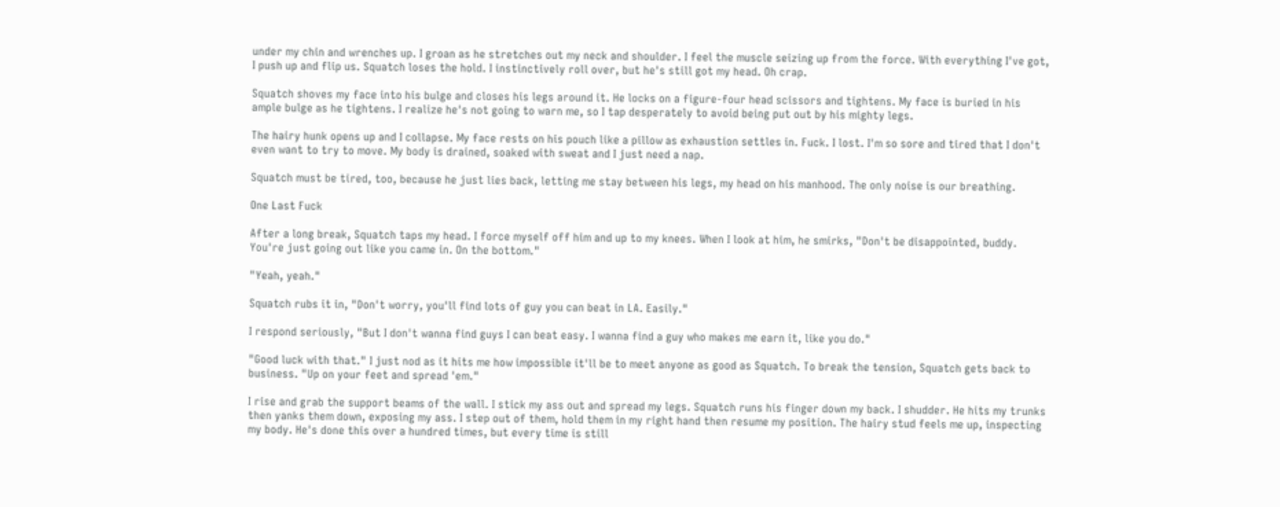under my chin and wrenches up. I groan as he stretches out my neck and shoulder. I feel the muscle seizing up from the force. With everything I've got, I push up and flip us. Squatch loses the hold. I instinctively roll over, but he's still got my head. Oh crap.

Squatch shoves my face into his bulge and closes his legs around it. He locks on a figure-four head scissors and tightens. My face is buried in his ample bulge as he tightens. I realize he's not going to warn me, so I tap desperately to avoid being put out by his mighty legs.

The hairy hunk opens up and I collapse. My face rests on his pouch like a pillow as exhaustion settles in. Fuck. I lost. I'm so sore and tired that I don't even want to try to move. My body is drained, soaked with sweat and I just need a nap.

Squatch must be tired, too, because he just lies back, letting me stay between his legs, my head on his manhood. The only noise is our breathing.

One Last Fuck

After a long break, Squatch taps my head. I force myself off him and up to my knees. When I look at him, he smirks, "Don't be disappointed, buddy. You're just going out like you came in. On the bottom."

"Yeah, yeah."

Squatch rubs it in, "Don't worry, you'll find lots of guy you can beat in LA. Easily."

I respond seriously, "But I don't wanna find guys I can beat easy. I wanna find a guy who makes me earn it, like you do."

"Good luck with that." I just nod as it hits me how impossible it'll be to meet anyone as good as Squatch. To break the tension, Squatch gets back to business. "Up on your feet and spread 'em."

I rise and grab the support beams of the wall. I stick my ass out and spread my legs. Squatch runs his finger down my back. I shudder. He hits my trunks then yanks them down, exposing my ass. I step out of them, hold them in my right hand then resume my position. The hairy stud feels me up, inspecting my body. He's done this over a hundred times, but every time is still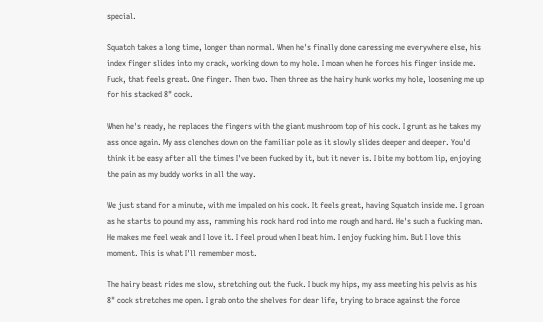special.

Squatch takes a long time, longer than normal. When he's finally done caressing me everywhere else, his index finger slides into my crack, working down to my hole. I moan when he forces his finger inside me. Fuck, that feels great. One finger. Then two. Then three as the hairy hunk works my hole, loosening me up for his stacked 8" cock.

When he's ready, he replaces the fingers with the giant mushroom top of his cock. I grunt as he takes my ass once again. My ass clenches down on the familiar pole as it slowly slides deeper and deeper. You'd think it be easy after all the times I've been fucked by it, but it never is. I bite my bottom lip, enjoying the pain as my buddy works in all the way.

We just stand for a minute, with me impaled on his cock. It feels great, having Squatch inside me. I groan as he starts to pound my ass, ramming his rock hard rod into me rough and hard. He's such a fucking man. He makes me feel weak and I love it. I feel proud when I beat him. I enjoy fucking him. But I love this moment. This is what I'll remember most.

The hairy beast rides me slow, stretching out the fuck. I buck my hips, my ass meeting his pelvis as his 8" cock stretches me open. I grab onto the shelves for dear life, trying to brace against the force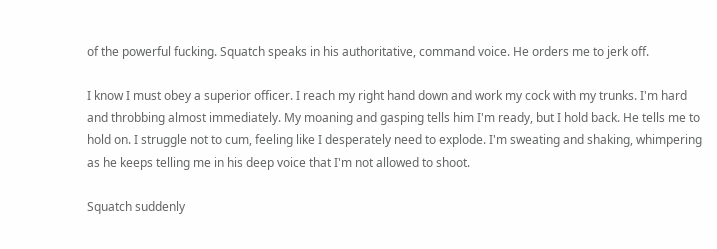of the powerful fucking. Squatch speaks in his authoritative, command voice. He orders me to jerk off.

I know I must obey a superior officer. I reach my right hand down and work my cock with my trunks. I'm hard and throbbing almost immediately. My moaning and gasping tells him I'm ready, but I hold back. He tells me to hold on. I struggle not to cum, feeling like I desperately need to explode. I'm sweating and shaking, whimpering as he keeps telling me in his deep voice that I'm not allowed to shoot.

Squatch suddenly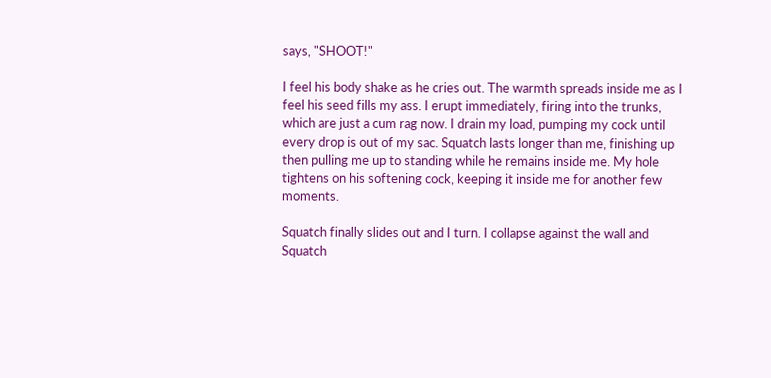says, "SHOOT!"

I feel his body shake as he cries out. The warmth spreads inside me as I feel his seed fills my ass. I erupt immediately, firing into the trunks, which are just a cum rag now. I drain my load, pumping my cock until every drop is out of my sac. Squatch lasts longer than me, finishing up then pulling me up to standing while he remains inside me. My hole tightens on his softening cock, keeping it inside me for another few moments.

Squatch finally slides out and I turn. I collapse against the wall and Squatch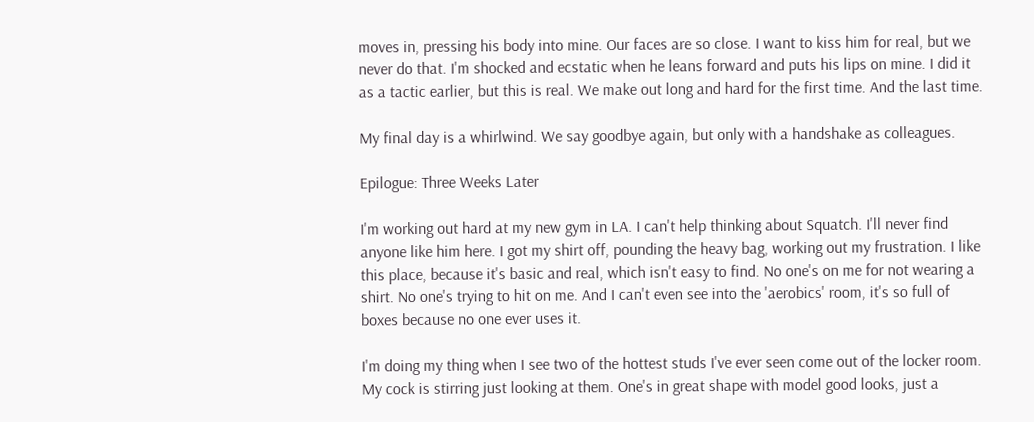moves in, pressing his body into mine. Our faces are so close. I want to kiss him for real, but we never do that. I'm shocked and ecstatic when he leans forward and puts his lips on mine. I did it as a tactic earlier, but this is real. We make out long and hard for the first time. And the last time.

My final day is a whirlwind. We say goodbye again, but only with a handshake as colleagues.

Epilogue: Three Weeks Later

I'm working out hard at my new gym in LA. I can't help thinking about Squatch. I'll never find anyone like him here. I got my shirt off, pounding the heavy bag, working out my frustration. I like this place, because it's basic and real, which isn't easy to find. No one's on me for not wearing a shirt. No one's trying to hit on me. And I can't even see into the 'aerobics' room, it's so full of boxes because no one ever uses it.

I'm doing my thing when I see two of the hottest studs I've ever seen come out of the locker room. My cock is stirring just looking at them. One's in great shape with model good looks, just a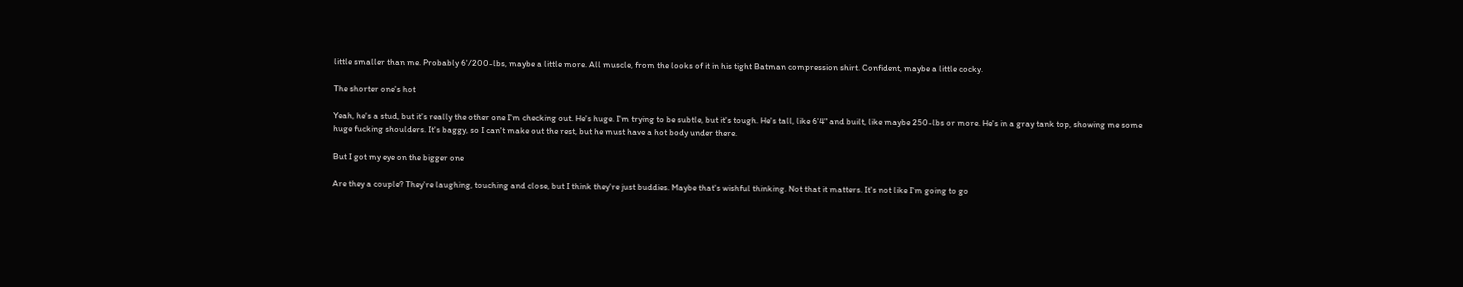little smaller than me. Probably 6'/200-lbs, maybe a little more. All muscle, from the looks of it in his tight Batman compression shirt. Confident, maybe a little cocky.

The shorter one's hot

Yeah, he's a stud, but it's really the other one I'm checking out. He's huge. I'm trying to be subtle, but it's tough. He's tall, like 6'4" and built, like maybe 250-lbs or more. He's in a gray tank top, showing me some huge fucking shoulders. It's baggy, so I can't make out the rest, but he must have a hot body under there.

But I got my eye on the bigger one

Are they a couple? They're laughing, touching and close, but I think they're just buddies. Maybe that's wishful thinking. Not that it matters. It's not like I'm going to go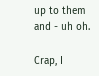up to them and - uh oh.

Crap, I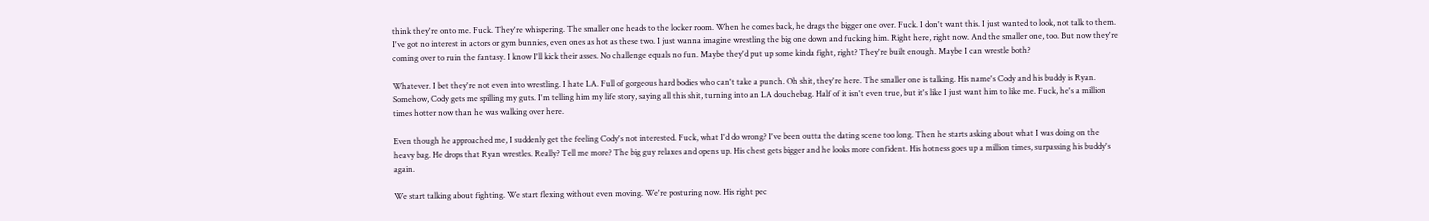think they're onto me. Fuck. They're whispering. The smaller one heads to the locker room. When he comes back, he drags the bigger one over. Fuck. I don't want this. I just wanted to look, not talk to them. I've got no interest in actors or gym bunnies, even ones as hot as these two. I just wanna imagine wrestling the big one down and fucking him. Right here, right now. And the smaller one, too. But now they're coming over to ruin the fantasy. I know I'll kick their asses. No challenge equals no fun. Maybe they'd put up some kinda fight, right? They're built enough. Maybe I can wrestle both?

Whatever. I bet they're not even into wrestling. I hate LA. Full of gorgeous hard bodies who can't take a punch. Oh shit, they're here. The smaller one is talking. His name's Cody and his buddy is Ryan. Somehow, Cody gets me spilling my guts. I'm telling him my life story, saying all this shit, turning into an LA douchebag. Half of it isn't even true, but it's like I just want him to like me. Fuck, he's a million times hotter now than he was walking over here.

Even though he approached me, I suddenly get the feeling Cody's not interested. Fuck, what I'd do wrong? I've been outta the dating scene too long. Then he starts asking about what I was doing on the heavy bag. He drops that Ryan wrestles. Really? Tell me more? The big guy relaxes and opens up. His chest gets bigger and he looks more confident. His hotness goes up a million times, surpassing his buddy's again.

We start talking about fighting. We start flexing without even moving. We're posturing now. His right pec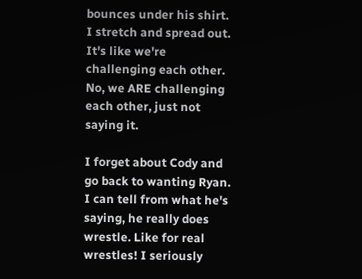bounces under his shirt. I stretch and spread out. It's like we're challenging each other. No, we ARE challenging each other, just not saying it.

I forget about Cody and go back to wanting Ryan. I can tell from what he's saying, he really does wrestle. Like for real wrestles! I seriously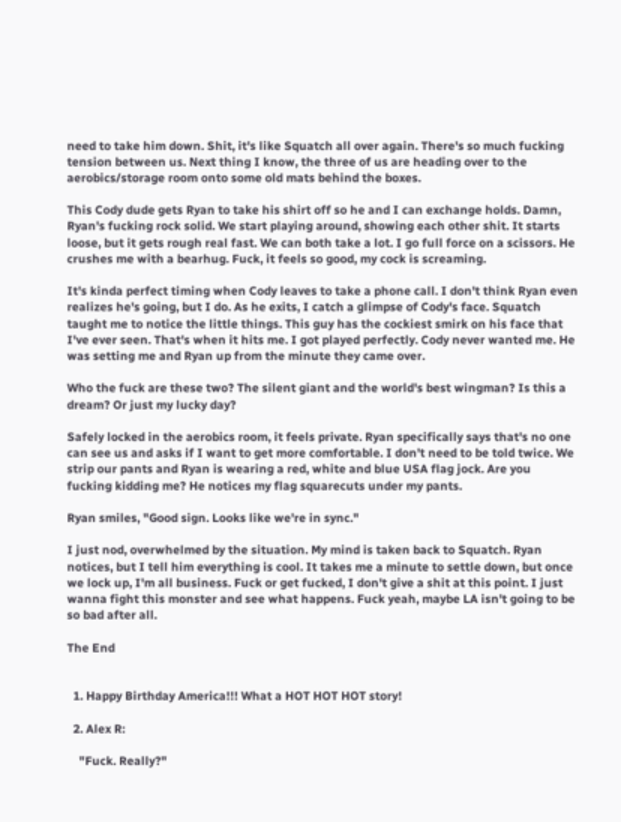need to take him down. Shit, it's like Squatch all over again. There's so much fucking tension between us. Next thing I know, the three of us are heading over to the aerobics/storage room onto some old mats behind the boxes.

This Cody dude gets Ryan to take his shirt off so he and I can exchange holds. Damn, Ryan's fucking rock solid. We start playing around, showing each other shit. It starts loose, but it gets rough real fast. We can both take a lot. I go full force on a scissors. He crushes me with a bearhug. Fuck, it feels so good, my cock is screaming.

It's kinda perfect timing when Cody leaves to take a phone call. I don't think Ryan even realizes he's going, but I do. As he exits, I catch a glimpse of Cody's face. Squatch taught me to notice the little things. This guy has the cockiest smirk on his face that I've ever seen. That's when it hits me. I got played perfectly. Cody never wanted me. He was setting me and Ryan up from the minute they came over.

Who the fuck are these two? The silent giant and the world's best wingman? Is this a dream? Or just my lucky day?

Safely locked in the aerobics room, it feels private. Ryan specifically says that's no one can see us and asks if I want to get more comfortable. I don't need to be told twice. We strip our pants and Ryan is wearing a red, white and blue USA flag jock. Are you fucking kidding me? He notices my flag squarecuts under my pants.

Ryan smiles, "Good sign. Looks like we're in sync."

I just nod, overwhelmed by the situation. My mind is taken back to Squatch. Ryan notices, but I tell him everything is cool. It takes me a minute to settle down, but once we lock up, I'm all business. Fuck or get fucked, I don't give a shit at this point. I just wanna fight this monster and see what happens. Fuck yeah, maybe LA isn't going to be so bad after all.

The End


  1. Happy Birthday America!!! What a HOT HOT HOT story!

  2. Alex R:

    "Fuck. Really?"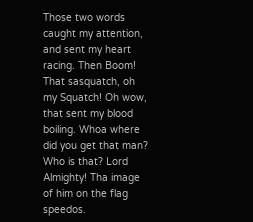Those two words caught my attention, and sent my heart racing. Then Boom! That sasquatch, oh my Squatch! Oh wow, that sent my blood boiling. Whoa where did you get that man? Who is that? Lord Almighty! Tha image of him on the flag speedos.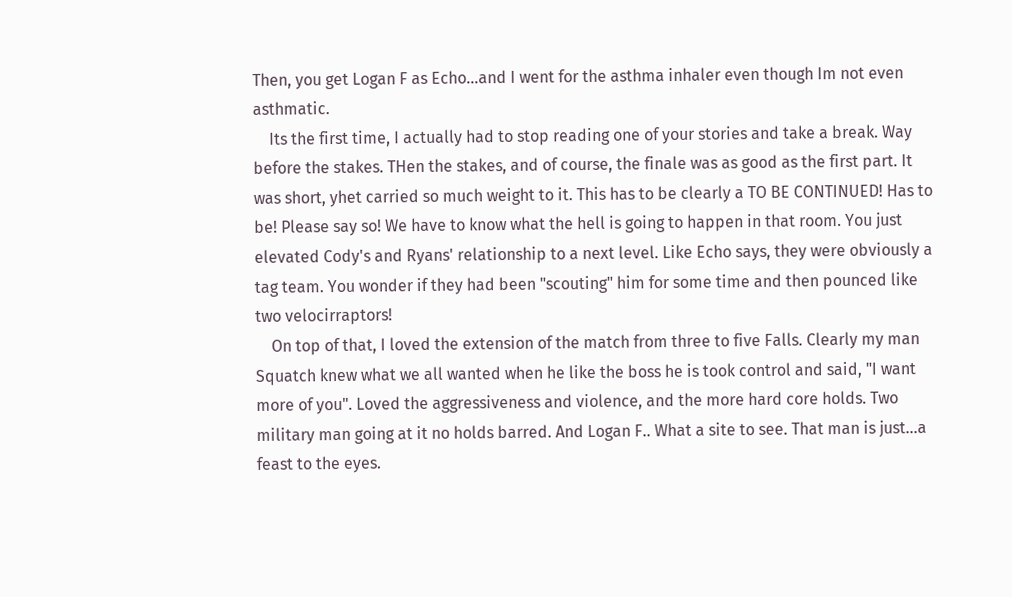Then, you get Logan F as Echo...and I went for the asthma inhaler even though Im not even asthmatic.
    Its the first time, I actually had to stop reading one of your stories and take a break. Way before the stakes. THen the stakes, and of course, the finale was as good as the first part. It was short, yhet carried so much weight to it. This has to be clearly a TO BE CONTINUED! Has to be! Please say so! We have to know what the hell is going to happen in that room. You just elevated Cody's and Ryans' relationship to a next level. Like Echo says, they were obviously a tag team. You wonder if they had been "scouting" him for some time and then pounced like two velocirraptors!
    On top of that, I loved the extension of the match from three to five Falls. Clearly my man Squatch knew what we all wanted when he like the boss he is took control and said, "I want more of you". Loved the aggressiveness and violence, and the more hard core holds. Two military man going at it no holds barred. And Logan F.. What a site to see. That man is just...a feast to the eyes.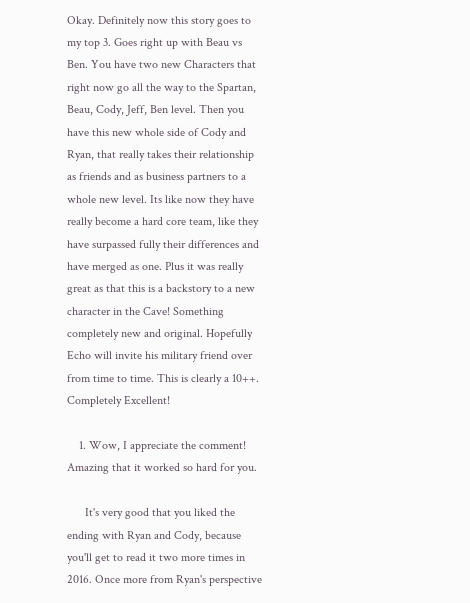Okay. Definitely now this story goes to my top 3. Goes right up with Beau vs Ben. You have two new Characters that right now go all the way to the Spartan, Beau, Cody, Jeff, Ben level. Then you have this new whole side of Cody and Ryan, that really takes their relationship as friends and as business partners to a whole new level. Its like now they have really become a hard core team, like they have surpassed fully their differences and have merged as one. Plus it was really great as that this is a backstory to a new character in the Cave! Something completely new and original. Hopefully Echo will invite his military friend over from time to time. This is clearly a 10++. Completely Excellent!

    1. Wow, I appreciate the comment! Amazing that it worked so hard for you.

      It's very good that you liked the ending with Ryan and Cody, because you'll get to read it two more times in 2016. Once more from Ryan's perspective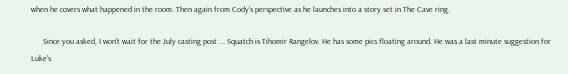when he covers what happened in the room. Then again from Cody's perspective as he launches into a story set in The Cave ring.

      Since you asked, I won't wait for the July casting post ... Squatch is Tihomir Rangelov. He has some pics floating around. He was a last minute suggestion for Luke's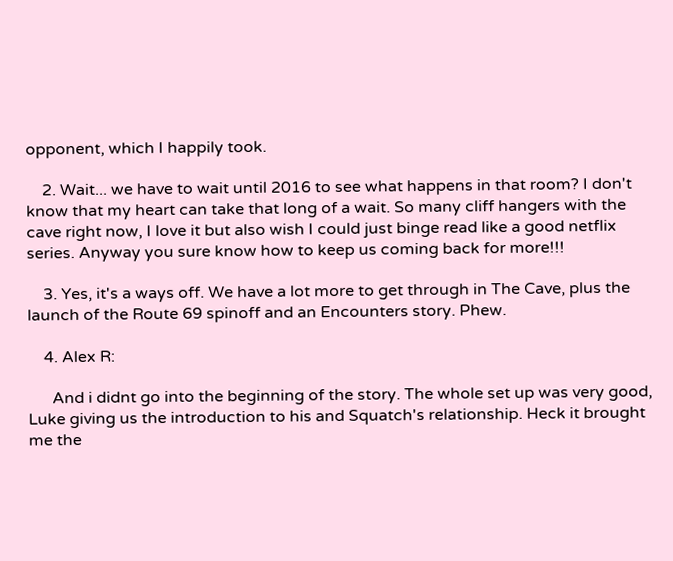opponent, which I happily took.

    2. Wait... we have to wait until 2016 to see what happens in that room? I don't know that my heart can take that long of a wait. So many cliff hangers with the cave right now, I love it but also wish I could just binge read like a good netflix series. Anyway you sure know how to keep us coming back for more!!!

    3. Yes, it's a ways off. We have a lot more to get through in The Cave, plus the launch of the Route 69 spinoff and an Encounters story. Phew.

    4. Alex R:

      And i didnt go into the beginning of the story. The whole set up was very good, Luke giving us the introduction to his and Squatch's relationship. Heck it brought me the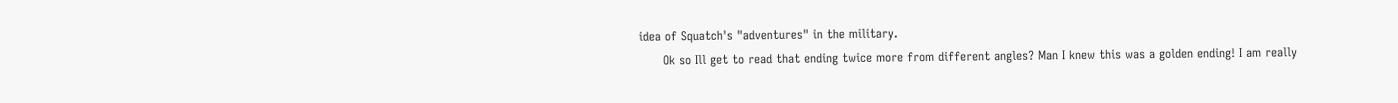idea of Squatch's "adventures" in the military.
      Ok so Ill get to read that ending twice more from different angles? Man I knew this was a golden ending! I am really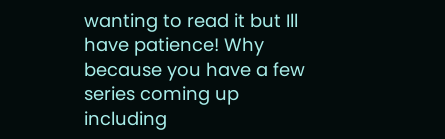wanting to read it but Ill have patience! Why because you have a few series coming up including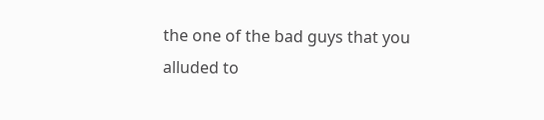the one of the bad guys that you alluded to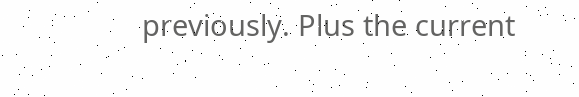previously. Plus the current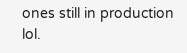ones still in production lol.